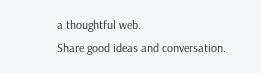a thoughtful web.
Share good ideas and conversation.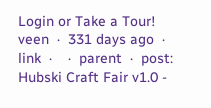Login or Take a Tour!
veen  ·  331 days ago  ·  link  ·    ·  parent  ·  post: Hubski Craft Fair v1.0 -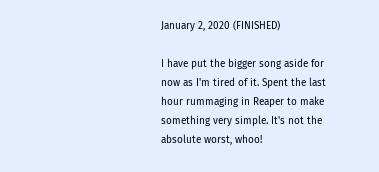January 2, 2020 (FINISHED)

I have put the bigger song aside for now as I'm tired of it. Spent the last hour rummaging in Reaper to make something very simple. It's not the absolute worst, whoo!